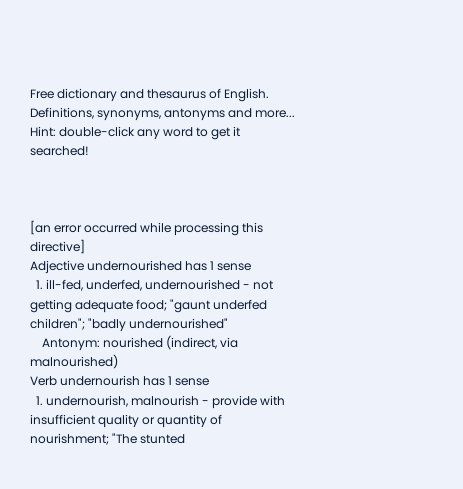Free dictionary and thesaurus of English. Definitions, synonyms, antonyms and more...
Hint: double-click any word to get it searched!



[an error occurred while processing this directive]
Adjective undernourished has 1 sense
  1. ill-fed, underfed, undernourished - not getting adequate food; "gaunt underfed children"; "badly undernourished"
    Antonym: nourished (indirect, via malnourished)
Verb undernourish has 1 sense
  1. undernourish, malnourish - provide with insufficient quality or quantity of nourishment; "The stunted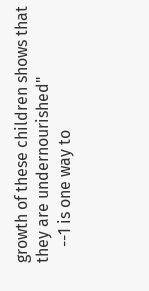growth of these children shows that they are undernourished"
    --1 is one way to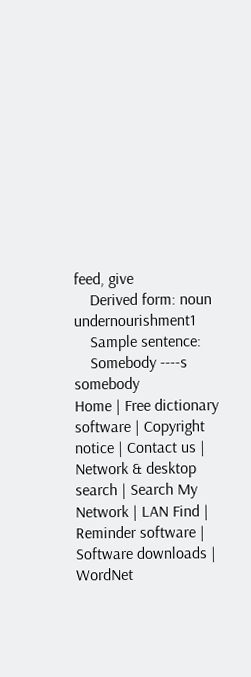feed, give
    Derived form: noun undernourishment1
    Sample sentence:
    Somebody ----s somebody
Home | Free dictionary software | Copyright notice | Contact us | Network & desktop search | Search My Network | LAN Find | Reminder software | Software downloads | WordNet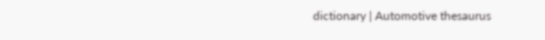dictionary | Automotive thesaurus